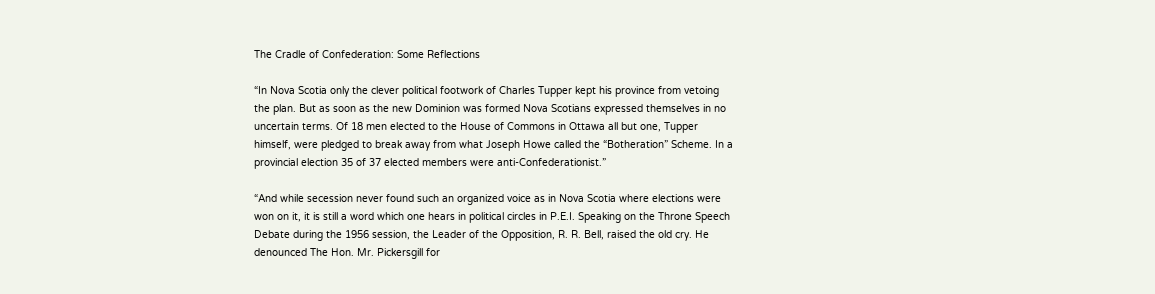The Cradle of Confederation: Some Reflections

“In Nova Scotia only the clever political footwork of Charles Tupper kept his province from vetoing the plan. But as soon as the new Dominion was formed Nova Scotians expressed themselves in no uncertain terms. Of 18 men elected to the House of Commons in Ottawa all but one, Tupper himself, were pledged to break away from what Joseph Howe called the “Botheration” Scheme. In a provincial election 35 of 37 elected members were anti-Confederationist.”

“And while secession never found such an organized voice as in Nova Scotia where elections were won on it, it is still a word which one hears in political circles in P.E.I. Speaking on the Throne Speech Debate during the 1956 session, the Leader of the Opposition, R. R. Bell, raised the old cry. He denounced The Hon. Mr. Pickersgill for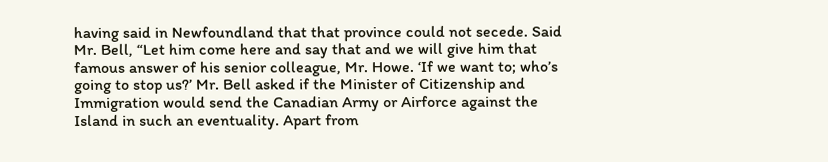having said in Newfoundland that that province could not secede. Said Mr. Bell, “Let him come here and say that and we will give him that famous answer of his senior colleague, Mr. Howe. ‘If we want to; who’s going to stop us?’ Mr. Bell asked if the Minister of Citizenship and Immigration would send the Canadian Army or Airforce against the Island in such an eventuality. Apart from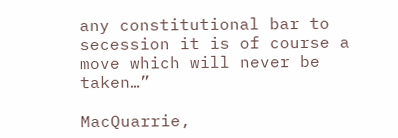any constitutional bar to secession it is of course a move which will never be taken…”

MacQuarrie,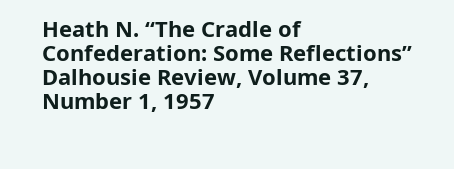Heath N. “The Cradle of Confederation: Some Reflections” Dalhousie Review, Volume 37, Number 1, 1957